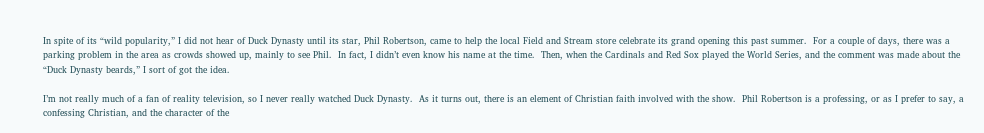In spite of its “wild popularity,” I did not hear of Duck Dynasty until its star, Phil Robertson, came to help the local Field and Stream store celebrate its grand opening this past summer.  For a couple of days, there was a parking problem in the area as crowds showed up, mainly to see Phil.  In fact, I didn’t even know his name at the time.  Then, when the Cardinals and Red Sox played the World Series, and the comment was made about the “Duck Dynasty beards,” I sort of got the idea.

I’m not really much of a fan of reality television, so I never really watched Duck Dynasty.  As it turns out, there is an element of Christian faith involved with the show.  Phil Robertson is a professing, or as I prefer to say, a confessing Christian, and the character of the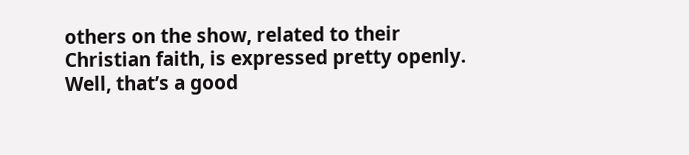others on the show, related to their Christian faith, is expressed pretty openly.  Well, that’s a good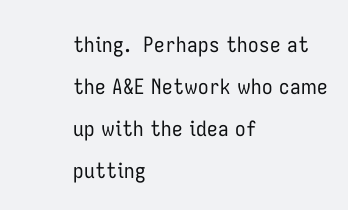thing.  Perhaps those at the A&E Network who came up with the idea of putting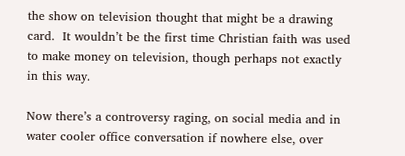the show on television thought that might be a drawing card.  It wouldn’t be the first time Christian faith was used to make money on television, though perhaps not exactly in this way.

Now there’s a controversy raging, on social media and in water cooler office conversation if nowhere else, over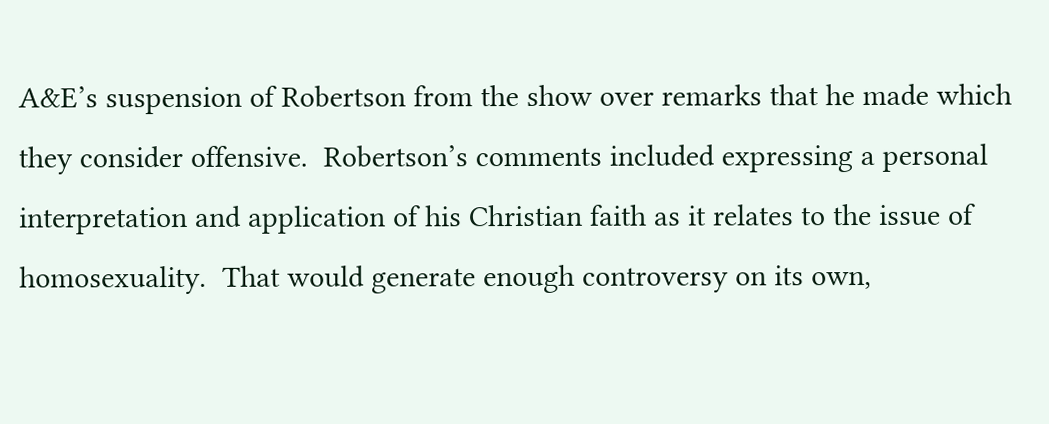A&E’s suspension of Robertson from the show over remarks that he made which they consider offensive.  Robertson’s comments included expressing a personal interpretation and application of his Christian faith as it relates to the issue of homosexuality.  That would generate enough controversy on its own,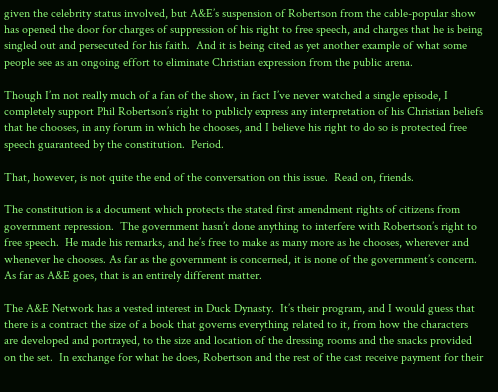given the celebrity status involved, but A&E’s suspension of Robertson from the cable-popular show has opened the door for charges of suppression of his right to free speech, and charges that he is being singled out and persecuted for his faith.  And it is being cited as yet another example of what some people see as an ongoing effort to eliminate Christian expression from the public arena.

Though I’m not really much of a fan of the show, in fact I’ve never watched a single episode, I completely support Phil Robertson’s right to publicly express any interpretation of his Christian beliefs that he chooses, in any forum in which he chooses, and I believe his right to do so is protected free speech guaranteed by the constitution.  Period.

That, however, is not quite the end of the conversation on this issue.  Read on, friends.

The constitution is a document which protects the stated first amendment rights of citizens from government repression.  The government hasn’t done anything to interfere with Robertson’s right to free speech.  He made his remarks, and he’s free to make as many more as he chooses, wherever and whenever he chooses. As far as the government is concerned, it is none of the government’s concern.  As far as A&E goes, that is an entirely different matter.

The A&E Network has a vested interest in Duck Dynasty.  It’s their program, and I would guess that there is a contract the size of a book that governs everything related to it, from how the characters are developed and portrayed, to the size and location of the dressing rooms and the snacks provided on the set.  In exchange for what he does, Robertson and the rest of the cast receive payment for their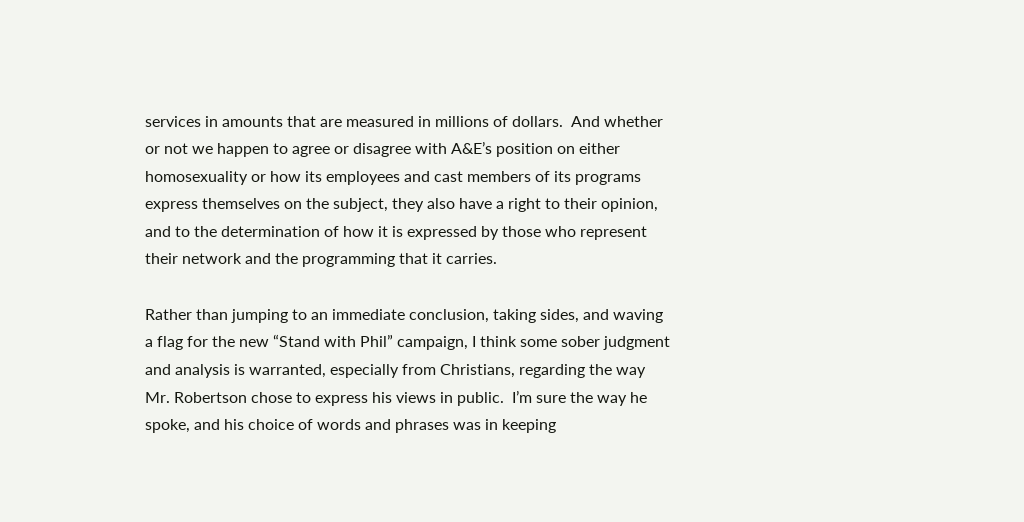services in amounts that are measured in millions of dollars.  And whether or not we happen to agree or disagree with A&E’s position on either homosexuality or how its employees and cast members of its programs express themselves on the subject, they also have a right to their opinion, and to the determination of how it is expressed by those who represent their network and the programming that it carries.

Rather than jumping to an immediate conclusion, taking sides, and waving a flag for the new “Stand with Phil” campaign, I think some sober judgment and analysis is warranted, especially from Christians, regarding the way Mr. Robertson chose to express his views in public.  I’m sure the way he spoke, and his choice of words and phrases was in keeping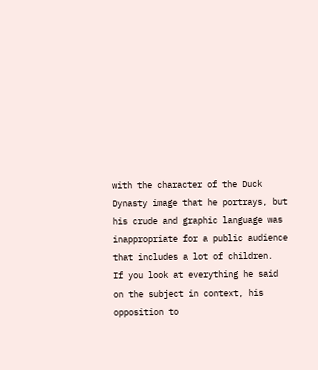with the character of the Duck Dynasty image that he portrays, but his crude and graphic language was inappropriate for a public audience that includes a lot of children.  If you look at everything he said on the subject in context, his opposition to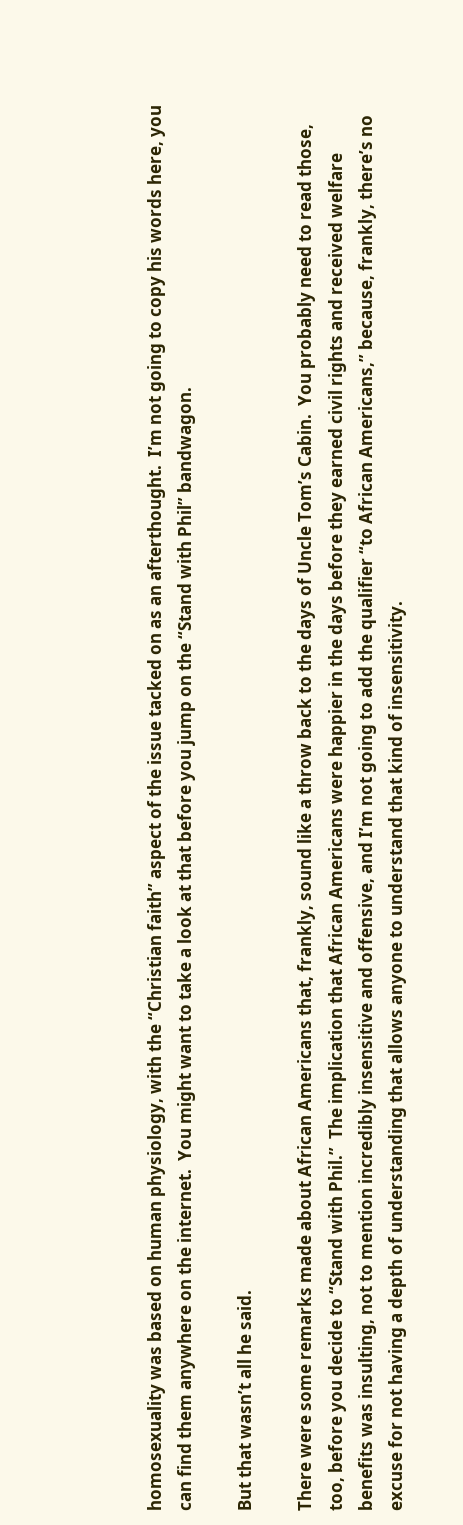homosexuality was based on human physiology, with the “Christian faith” aspect of the issue tacked on as an afterthought.  I’m not going to copy his words here, you can find them anywhere on the internet.  You might want to take a look at that before you jump on the “Stand with Phil” bandwagon.

But that wasn’t all he said.

There were some remarks made about African Americans that, frankly, sound like a throw back to the days of Uncle Tom’s Cabin.  You probably need to read those, too, before you decide to “Stand with Phil.”  The implication that African Americans were happier in the days before they earned civil rights and received welfare benefits was insulting, not to mention incredibly insensitive and offensive, and I’m not going to add the qualifier “to African Americans,” because, frankly, there’s no excuse for not having a depth of understanding that allows anyone to understand that kind of insensitivity.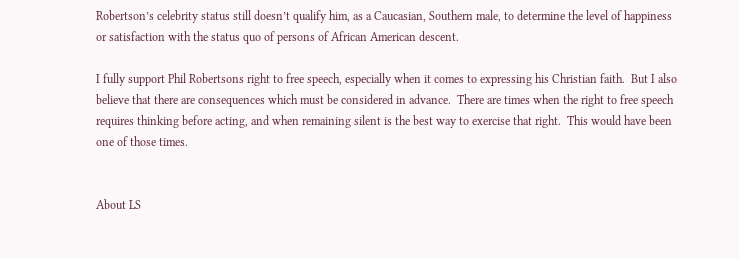Robertson’s celebrity status still doesn’t qualify him, as a Caucasian, Southern male, to determine the level of happiness or satisfaction with the status quo of persons of African American descent.

I fully support Phil Robertsons right to free speech, especially when it comes to expressing his Christian faith.  But I also believe that there are consequences which must be considered in advance.  There are times when the right to free speech requires thinking before acting, and when remaining silent is the best way to exercise that right.  This would have been one of those times.


About LS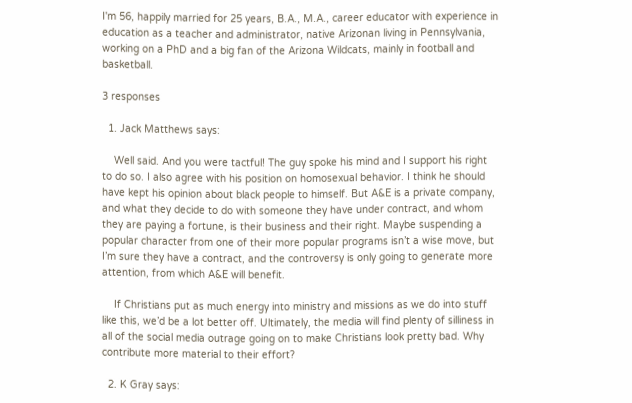I'm 56, happily married for 25 years, B.A., M.A., career educator with experience in education as a teacher and administrator, native Arizonan living in Pennsylvania, working on a PhD and a big fan of the Arizona Wildcats, mainly in football and basketball.

3 responses

  1. Jack Matthews says:

    Well said. And you were tactful! The guy spoke his mind and I support his right to do so. I also agree with his position on homosexual behavior. I think he should have kept his opinion about black people to himself. But A&E is a private company, and what they decide to do with someone they have under contract, and whom they are paying a fortune, is their business and their right. Maybe suspending a popular character from one of their more popular programs isn’t a wise move, but I’m sure they have a contract, and the controversy is only going to generate more attention, from which A&E will benefit.

    If Christians put as much energy into ministry and missions as we do into stuff like this, we’d be a lot better off. Ultimately, the media will find plenty of silliness in all of the social media outrage going on to make Christians look pretty bad. Why contribute more material to their effort?

  2. K Gray says: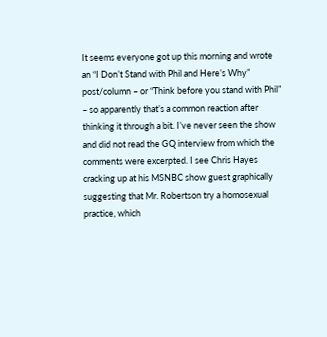It seems everyone got up this morning and wrote an “I Don’t Stand with Phil and Here’s Why” post/column – or “Think before you stand with Phil” – so apparently that’s a common reaction after thinking it through a bit. I’ve never seen the show and did not read the GQ interview from which the comments were excerpted. I see Chris Hayes cracking up at his MSNBC show guest graphically suggesting that Mr. Robertson try a homosexual practice, which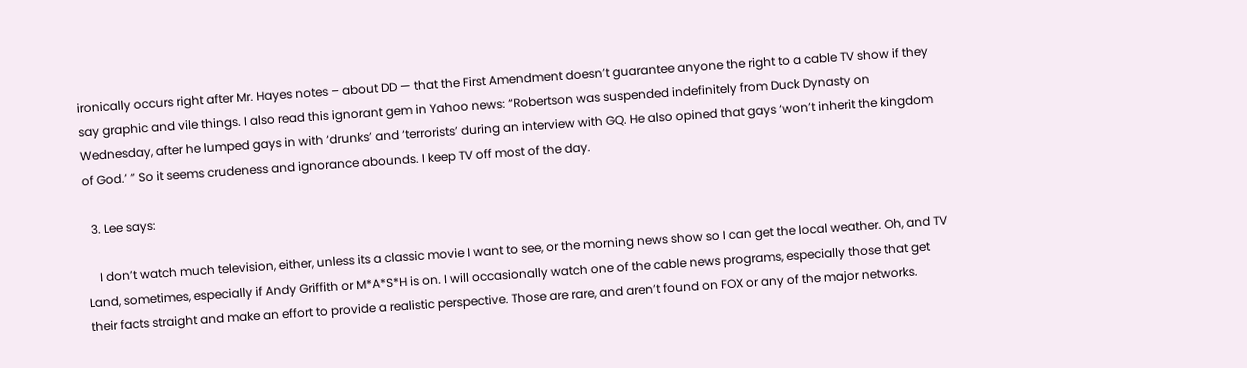ironically occurs right after Mr. Hayes notes – about DD — that the First Amendment doesn’t guarantee anyone the right to a cable TV show if they say graphic and vile things. I also read this ignorant gem in Yahoo news: “Robertson was suspended indefinitely from Duck Dynasty on Wednesday, after he lumped gays in with ‘drunks’ and ‘terrorists’ during an interview with GQ. He also opined that gays ‘won’t inherit the kingdom of God.’ ” So it seems crudeness and ignorance abounds. I keep TV off most of the day.

  3. Lee says:

    I don’t watch much television, either, unless its a classic movie I want to see, or the morning news show so I can get the local weather. Oh, and TV Land, sometimes, especially if Andy Griffith or M*A*S*H is on. I will occasionally watch one of the cable news programs, especially those that get their facts straight and make an effort to provide a realistic perspective. Those are rare, and aren’t found on FOX or any of the major networks.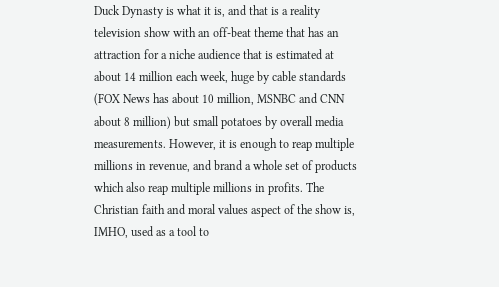Duck Dynasty is what it is, and that is a reality television show with an off-beat theme that has an attraction for a niche audience that is estimated at about 14 million each week, huge by cable standards (FOX News has about 10 million, MSNBC and CNN about 8 million) but small potatoes by overall media measurements. However, it is enough to reap multiple millions in revenue, and brand a whole set of products which also reap multiple millions in profits. The Christian faith and moral values aspect of the show is, IMHO, used as a tool to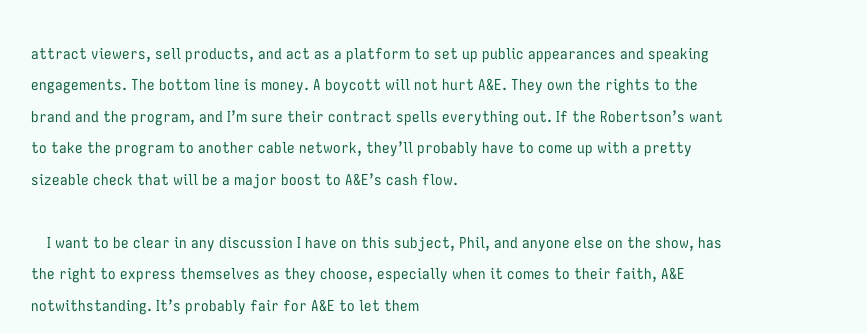attract viewers, sell products, and act as a platform to set up public appearances and speaking engagements. The bottom line is money. A boycott will not hurt A&E. They own the rights to the brand and the program, and I’m sure their contract spells everything out. If the Robertson’s want to take the program to another cable network, they’ll probably have to come up with a pretty sizeable check that will be a major boost to A&E’s cash flow.

    I want to be clear in any discussion I have on this subject, Phil, and anyone else on the show, has the right to express themselves as they choose, especially when it comes to their faith, A&E notwithstanding. It’s probably fair for A&E to let them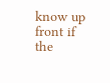know up front if the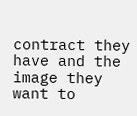contract they have and the image they want to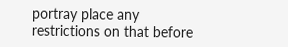portray place any restrictions on that before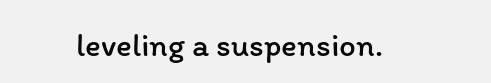leveling a suspension.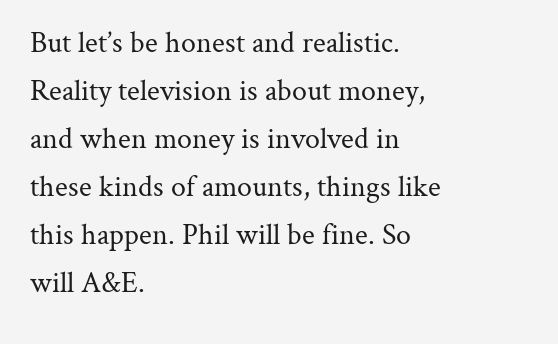But let’s be honest and realistic. Reality television is about money, and when money is involved in these kinds of amounts, things like this happen. Phil will be fine. So will A&E.